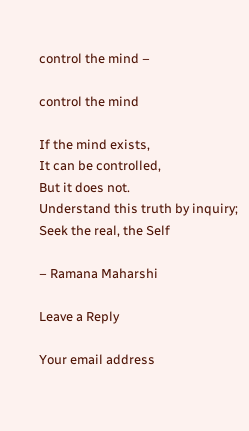control the mind –

control the mind

If the mind exists,
It can be controlled,
But it does not.
Understand this truth by inquiry;
Seek the real, the Self

– Ramana Maharshi

Leave a Reply

Your email address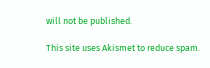will not be published.

This site uses Akismet to reduce spam.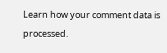Learn how your comment data is processed.